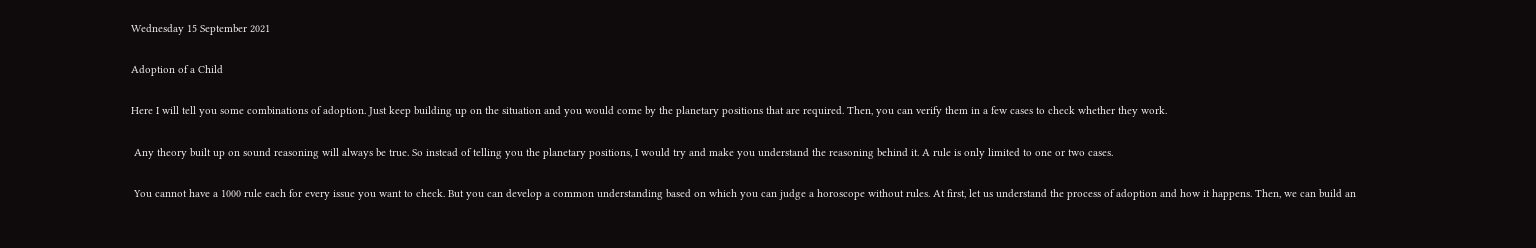Wednesday 15 September 2021

Adoption of a Child

Here I will tell you some combinations of adoption. Just keep building up on the situation and you would come by the planetary positions that are required. Then, you can verify them in a few cases to check whether they work.

 Any theory built up on sound reasoning will always be true. So instead of telling you the planetary positions, I would try and make you understand the reasoning behind it. A rule is only limited to one or two cases.

 You cannot have a 1000 rule each for every issue you want to check. But you can develop a common understanding based on which you can judge a horoscope without rules. At first, let us understand the process of adoption and how it happens. Then, we can build an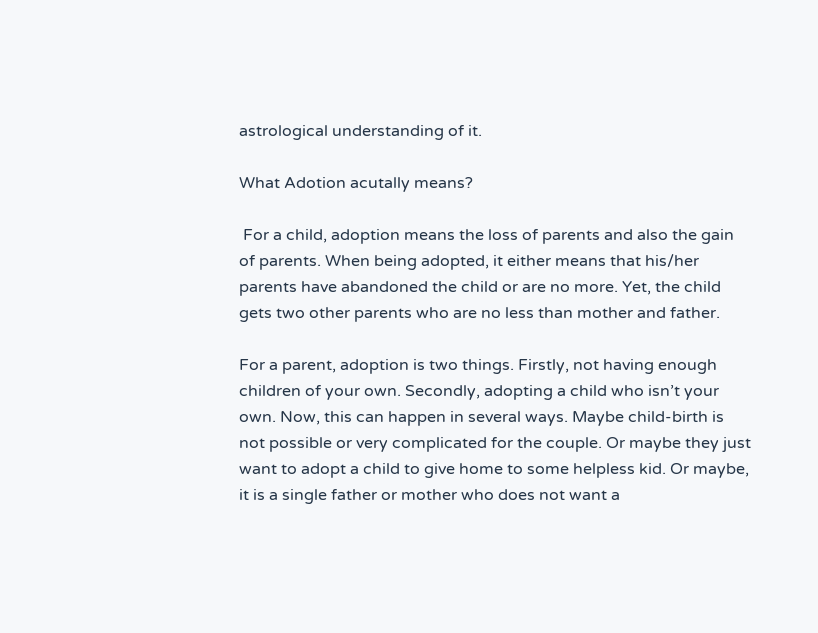astrological understanding of it.

What Adotion acutally means?

 For a child, adoption means the loss of parents and also the gain of parents. When being adopted, it either means that his/her parents have abandoned the child or are no more. Yet, the child gets two other parents who are no less than mother and father.

For a parent, adoption is two things. Firstly, not having enough children of your own. Secondly, adopting a child who isn’t your own. Now, this can happen in several ways. Maybe child-birth is not possible or very complicated for the couple. Or maybe they just want to adopt a child to give home to some helpless kid. Or maybe, it is a single father or mother who does not want a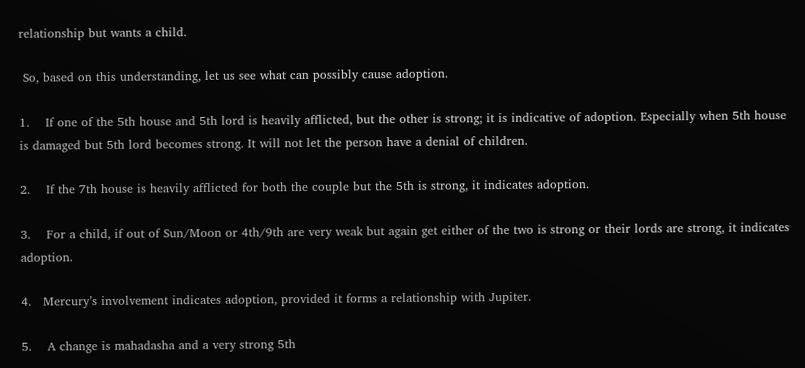relationship but wants a child.

 So, based on this understanding, let us see what can possibly cause adoption.

1.    If one of the 5th house and 5th lord is heavily afflicted, but the other is strong; it is indicative of adoption. Especially when 5th house is damaged but 5th lord becomes strong. It will not let the person have a denial of children.

2.    If the 7th house is heavily afflicted for both the couple but the 5th is strong, it indicates adoption.

3.    For a child, if out of Sun/Moon or 4th/9th are very weak but again get either of the two is strong or their lords are strong, it indicates adoption.

4.   Mercury’s involvement indicates adoption, provided it forms a relationship with Jupiter.

5.    A change is mahadasha and a very strong 5th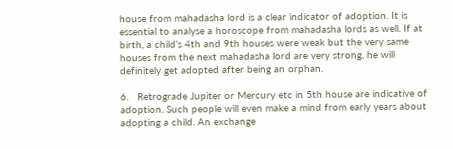house from mahadasha lord is a clear indicator of adoption. It is essential to analyse a horoscope from mahadasha lords as well. If at birth, a child’s 4th and 9th houses were weak but the very same houses from the next mahadasha lord are very strong, he will definitely get adopted after being an orphan.

6.   Retrograde Jupiter or Mercury etc in 5th house are indicative of adoption. Such people will even make a mind from early years about adopting a child. An exchange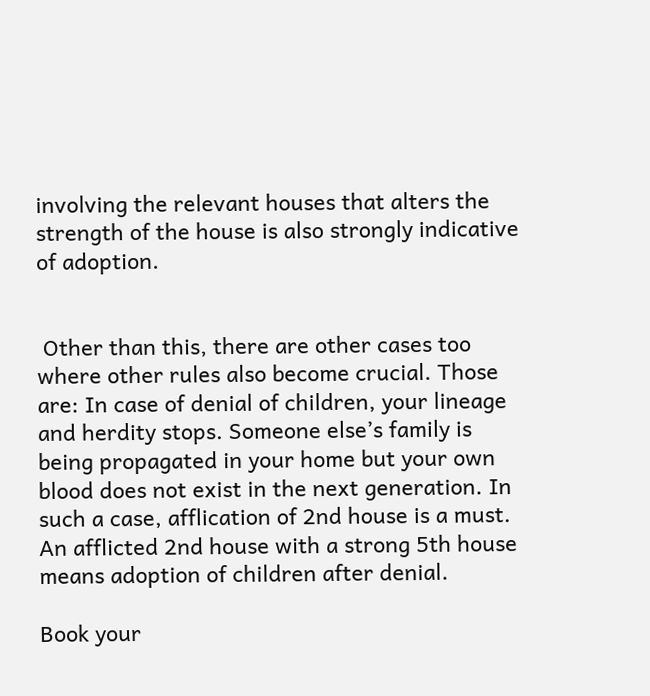involving the relevant houses that alters the strength of the house is also strongly indicative of adoption.


 Other than this, there are other cases too where other rules also become crucial. Those are: In case of denial of children, your lineage and herdity stops. Someone else’s family is being propagated in your home but your own blood does not exist in the next generation. In such a case, afflication of 2nd house is a must. An afflicted 2nd house with a strong 5th house means adoption of children after denial.

Book your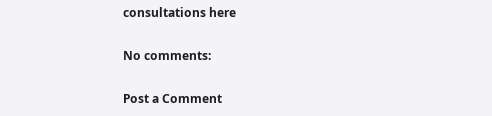consultations here

No comments:

Post a Comment